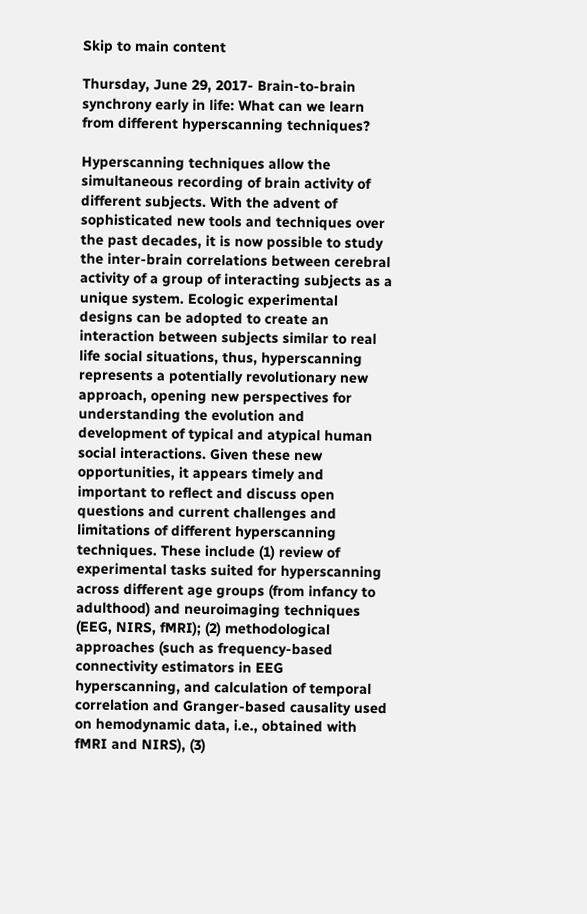Skip to main content

Thursday, June 29, 2017- Brain-to-brain synchrony early in life: What can we learn from different hyperscanning techniques?

Hyperscanning techniques allow the simultaneous recording of brain activity of different subjects. With the advent of sophisticated new tools and techniques over the past decades, it is now possible to study the inter-brain correlations between cerebral activity of a group of interacting subjects as a unique system. Ecologic experimental designs can be adopted to create an interaction between subjects similar to real life social situations, thus, hyperscanning represents a potentially revolutionary new approach, opening new perspectives for understanding the evolution and development of typical and atypical human social interactions. Given these new opportunities, it appears timely and important to reflect and discuss open questions and current challenges and limitations of different hyperscanning techniques. These include (1) review of experimental tasks suited for hyperscanning across different age groups (from infancy to adulthood) and neuroimaging techniques (EEG, NIRS, fMRI); (2) methodological approaches (such as frequency-based connectivity estimators in EEG hyperscanning, and calculation of temporal correlation and Granger-based causality used on hemodynamic data, i.e., obtained with fMRI and NIRS), (3)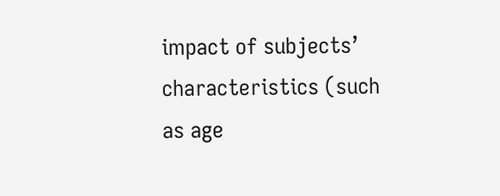impact of subjects’ characteristics (such as age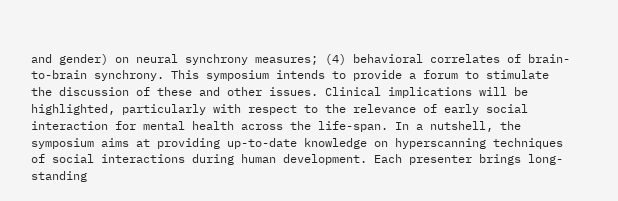and gender) on neural synchrony measures; (4) behavioral correlates of brain-to-brain synchrony. This symposium intends to provide a forum to stimulate the discussion of these and other issues. Clinical implications will be highlighted, particularly with respect to the relevance of early social interaction for mental health across the life-span. In a nutshell, the symposium aims at providing up-to-date knowledge on hyperscanning techniques of social interactions during human development. Each presenter brings long-standing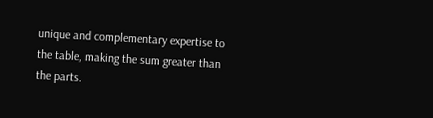unique and complementary expertise to the table, making the sum greater than the parts.